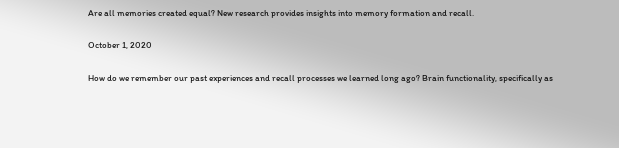Are all memories created equal? New research provides insights into memory formation and recall.

October 1, 2020

How do we remember our past experiences and recall processes we learned long ago? Brain functionality, specifically as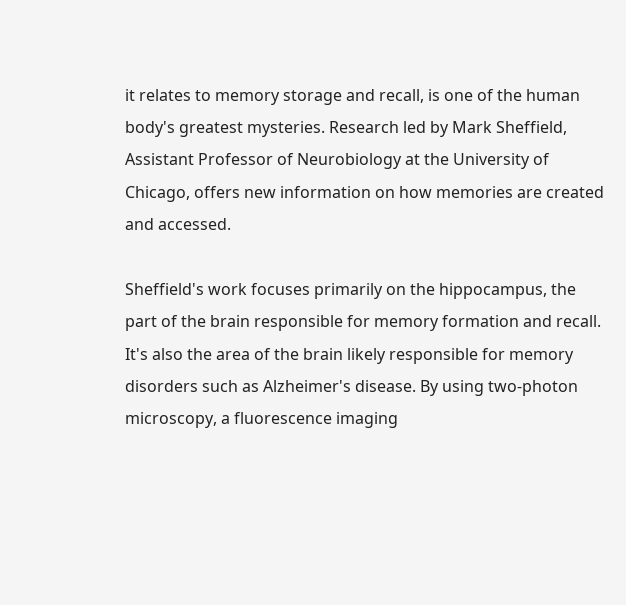it relates to memory storage and recall, is one of the human body's greatest mysteries. Research led by Mark Sheffield, Assistant Professor of Neurobiology at the University of Chicago, offers new information on how memories are created and accessed.

Sheffield's work focuses primarily on the hippocampus, the part of the brain responsible for memory formation and recall. It's also the area of the brain likely responsible for memory disorders such as Alzheimer's disease. By using two-photon microscopy, a fluorescence imaging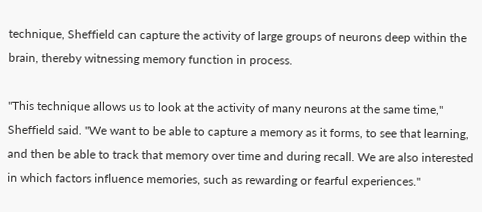technique, Sheffield can capture the activity of large groups of neurons deep within the brain, thereby witnessing memory function in process.

"This technique allows us to look at the activity of many neurons at the same time," Sheffield said. "We want to be able to capture a memory as it forms, to see that learning, and then be able to track that memory over time and during recall. We are also interested in which factors influence memories, such as rewarding or fearful experiences."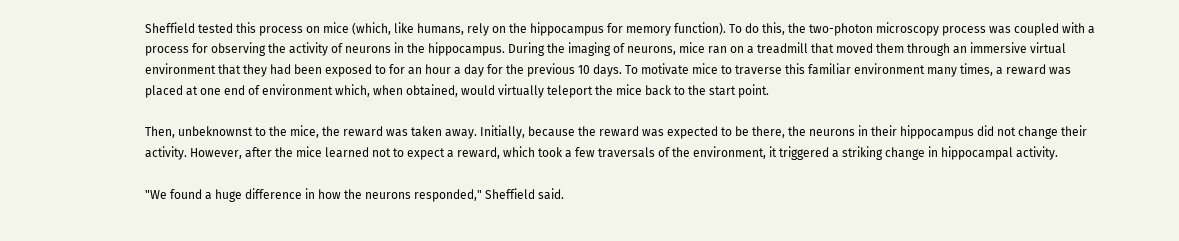Sheffield tested this process on mice (which, like humans, rely on the hippocampus for memory function). To do this, the two-photon microscopy process was coupled with a process for observing the activity of neurons in the hippocampus. During the imaging of neurons, mice ran on a treadmill that moved them through an immersive virtual environment that they had been exposed to for an hour a day for the previous 10 days. To motivate mice to traverse this familiar environment many times, a reward was placed at one end of environment which, when obtained, would virtually teleport the mice back to the start point.

Then, unbeknownst to the mice, the reward was taken away. Initially, because the reward was expected to be there, the neurons in their hippocampus did not change their activity. However, after the mice learned not to expect a reward, which took a few traversals of the environment, it triggered a striking change in hippocampal activity.

"We found a huge difference in how the neurons responded," Sheffield said.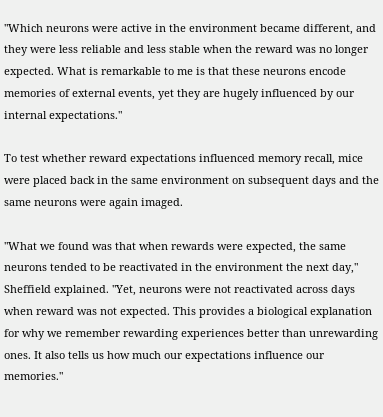"Which neurons were active in the environment became different, and they were less reliable and less stable when the reward was no longer expected. What is remarkable to me is that these neurons encode memories of external events, yet they are hugely influenced by our internal expectations."

To test whether reward expectations influenced memory recall, mice were placed back in the same environment on subsequent days and the same neurons were again imaged.

"What we found was that when rewards were expected, the same neurons tended to be reactivated in the environment the next day," Sheffield explained. "Yet, neurons were not reactivated across days when reward was not expected. This provides a biological explanation for why we remember rewarding experiences better than unrewarding ones. It also tells us how much our expectations influence our memories."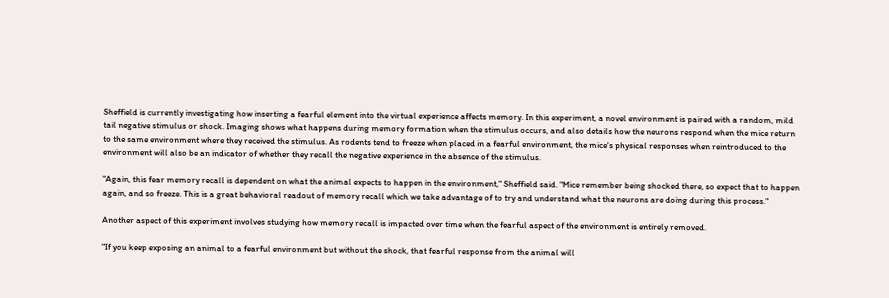Sheffield is currently investigating how inserting a fearful element into the virtual experience affects memory. In this experiment, a novel environment is paired with a random, mild tail negative stimulus or shock. Imaging shows what happens during memory formation when the stimulus occurs, and also details how the neurons respond when the mice return to the same environment where they received the stimulus. As rodents tend to freeze when placed in a fearful environment, the mice's physical responses when reintroduced to the environment will also be an indicator of whether they recall the negative experience in the absence of the stimulus.

"Again, this fear memory recall is dependent on what the animal expects to happen in the environment," Sheffield said. "Mice remember being shocked there, so expect that to happen again, and so freeze. This is a great behavioral readout of memory recall which we take advantage of to try and understand what the neurons are doing during this process."

Another aspect of this experiment involves studying how memory recall is impacted over time when the fearful aspect of the environment is entirely removed.

"If you keep exposing an animal to a fearful environment but without the shock, that fearful response from the animal will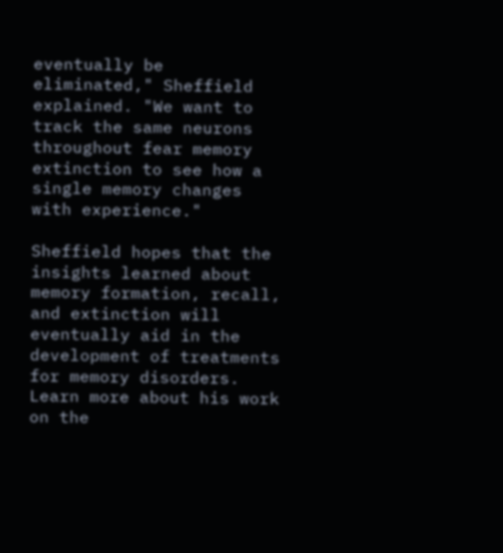eventually be eliminated," Sheffield explained. "We want to track the same neurons throughout fear memory extinction to see how a single memory changes with experience."

Sheffield hopes that the insights learned about memory formation, recall, and extinction will eventually aid in the development of treatments for memory disorders. Learn more about his work on the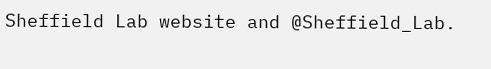Sheffield Lab website and @Sheffield_Lab.